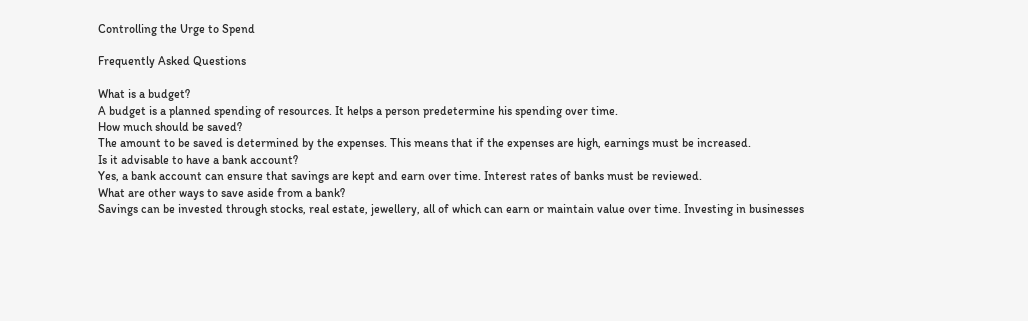Controlling the Urge to Spend

Frequently Asked Questions

What is a budget?
A budget is a planned spending of resources. It helps a person predetermine his spending over time.
How much should be saved?
The amount to be saved is determined by the expenses. This means that if the expenses are high, earnings must be increased.
Is it advisable to have a bank account?
Yes, a bank account can ensure that savings are kept and earn over time. Interest rates of banks must be reviewed.
What are other ways to save aside from a bank?
Savings can be invested through stocks, real estate, jewellery, all of which can earn or maintain value over time. Investing in businesses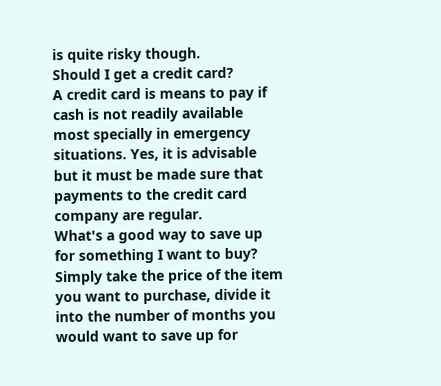is quite risky though.
Should I get a credit card?
A credit card is means to pay if cash is not readily available most specially in emergency situations. Yes, it is advisable but it must be made sure that payments to the credit card company are regular.
What's a good way to save up for something I want to buy?
Simply take the price of the item you want to purchase, divide it into the number of months you would want to save up for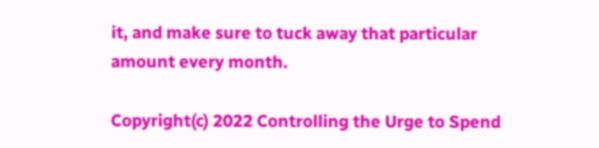it, and make sure to tuck away that particular amount every month.

Copyright(c) 2022 Controlling the Urge to Spend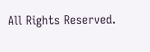All Rights Reserved.